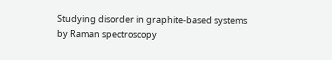Studying disorder in graphite-based systems by Raman spectroscopy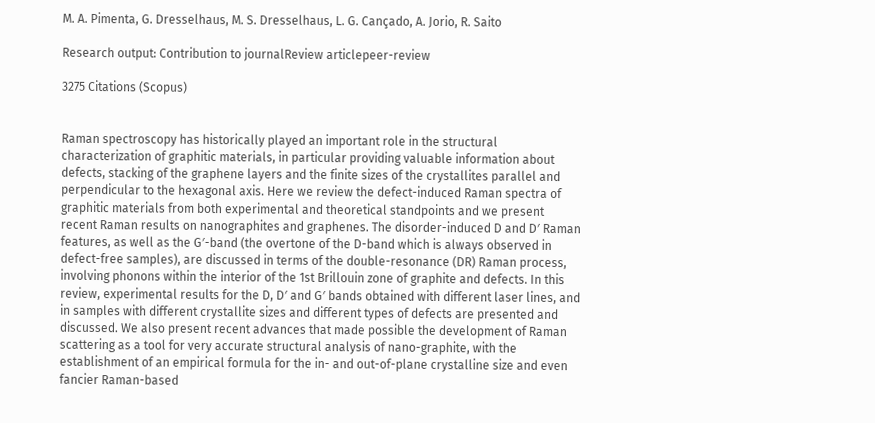M. A. Pimenta, G. Dresselhaus, M. S. Dresselhaus, L. G. Cançado, A. Jorio, R. Saito

Research output: Contribution to journalReview articlepeer-review

3275 Citations (Scopus)


Raman spectroscopy has historically played an important role in the structural characterization of graphitic materials, in particular providing valuable information about defects, stacking of the graphene layers and the finite sizes of the crystallites parallel and perpendicular to the hexagonal axis. Here we review the defect-induced Raman spectra of graphitic materials from both experimental and theoretical standpoints and we present recent Raman results on nanographites and graphenes. The disorder-induced D and D′ Raman features, as well as the G′-band (the overtone of the D-band which is always observed in defect-free samples), are discussed in terms of the double-resonance (DR) Raman process, involving phonons within the interior of the 1st Brillouin zone of graphite and defects. In this review, experimental results for the D, D′ and G′ bands obtained with different laser lines, and in samples with different crystallite sizes and different types of defects are presented and discussed. We also present recent advances that made possible the development of Raman scattering as a tool for very accurate structural analysis of nano-graphite, with the establishment of an empirical formula for the in- and out-of-plane crystalline size and even fancier Raman-based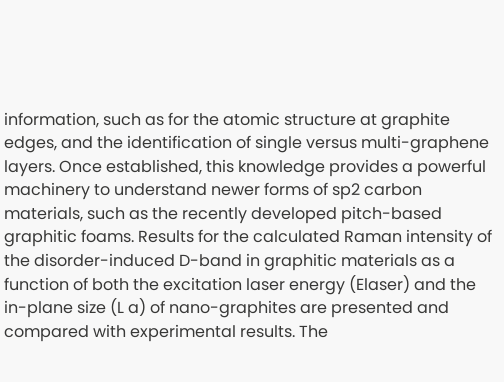information, such as for the atomic structure at graphite edges, and the identification of single versus multi-graphene layers. Once established, this knowledge provides a powerful machinery to understand newer forms of sp2 carbon materials, such as the recently developed pitch-based graphitic foams. Results for the calculated Raman intensity of the disorder-induced D-band in graphitic materials as a function of both the excitation laser energy (Elaser) and the in-plane size (L a) of nano-graphites are presented and compared with experimental results. The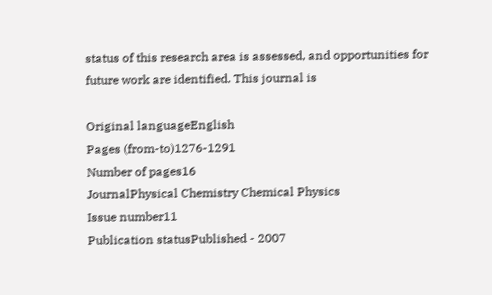status of this research area is assessed, and opportunities for future work are identified. This journal is

Original languageEnglish
Pages (from-to)1276-1291
Number of pages16
JournalPhysical Chemistry Chemical Physics
Issue number11
Publication statusPublished - 2007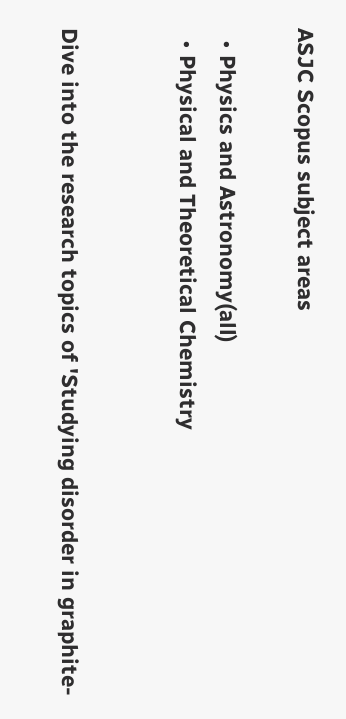ASJC Scopus subject areas

  • Physics and Astronomy(all)
  • Physical and Theoretical Chemistry


Dive into the research topics of 'Studying disorder in graphite-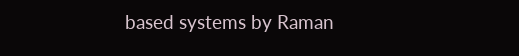based systems by Raman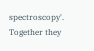spectroscopy'. Together they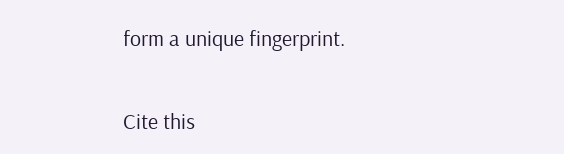form a unique fingerprint.

Cite this